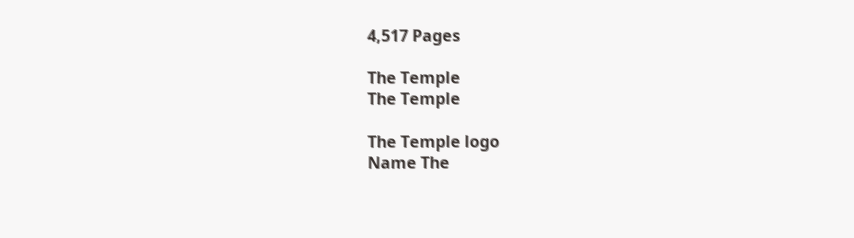4,517 Pages

The Temple
The Temple

The Temple logo
Name The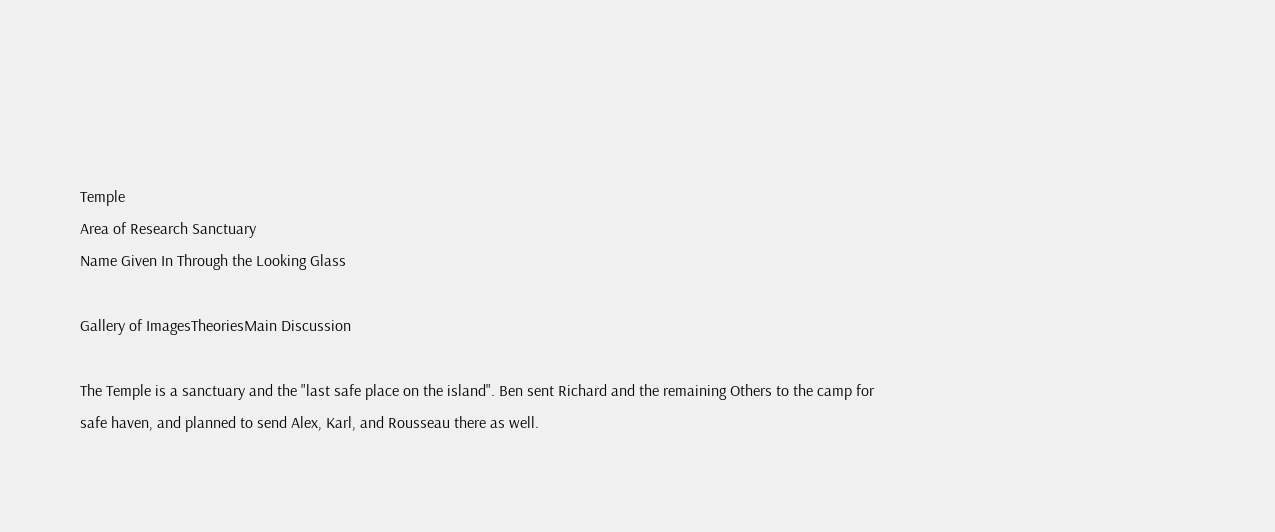Temple
Area of Research Sanctuary
Name Given In Through the Looking Glass

Gallery of ImagesTheoriesMain Discussion

The Temple is a sanctuary and the "last safe place on the island". Ben sent Richard and the remaining Others to the camp for safe haven, and planned to send Alex, Karl, and Rousseau there as well.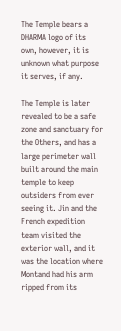The Temple bears a DHARMA logo of its own, however, it is unknown what purpose it serves, if any.

The Temple is later revealed to be a safe zone and sanctuary for the Others, and has a large perimeter wall built around the main temple to keep outsiders from ever seeing it. Jin and the French expedition team visited the exterior wall, and it was the location where Montand had his arm ripped from its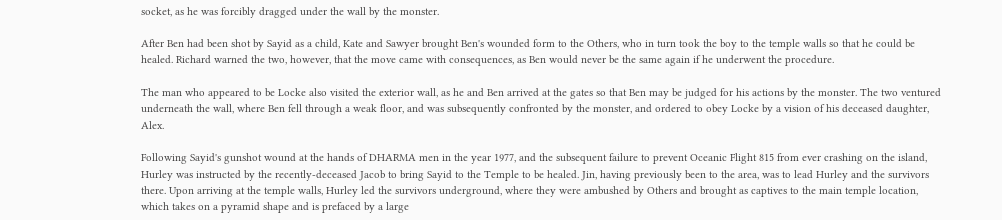socket, as he was forcibly dragged under the wall by the monster.

After Ben had been shot by Sayid as a child, Kate and Sawyer brought Ben's wounded form to the Others, who in turn took the boy to the temple walls so that he could be healed. Richard warned the two, however, that the move came with consequences, as Ben would never be the same again if he underwent the procedure.

The man who appeared to be Locke also visited the exterior wall, as he and Ben arrived at the gates so that Ben may be judged for his actions by the monster. The two ventured underneath the wall, where Ben fell through a weak floor, and was subsequently confronted by the monster, and ordered to obey Locke by a vision of his deceased daughter, Alex.

Following Sayid's gunshot wound at the hands of DHARMA men in the year 1977, and the subsequent failure to prevent Oceanic Flight 815 from ever crashing on the island, Hurley was instructed by the recently-deceased Jacob to bring Sayid to the Temple to be healed. Jin, having previously been to the area, was to lead Hurley and the survivors there. Upon arriving at the temple walls, Hurley led the survivors underground, where they were ambushed by Others and brought as captives to the main temple location, which takes on a pyramid shape and is prefaced by a large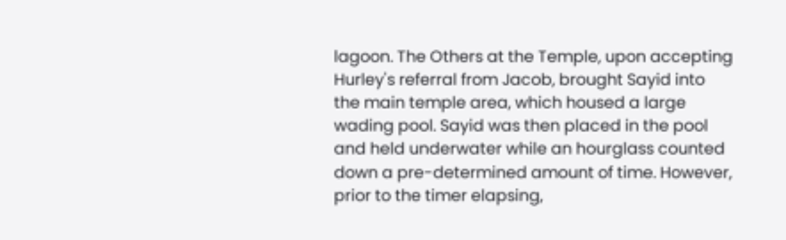lagoon. The Others at the Temple, upon accepting Hurley's referral from Jacob, brought Sayid into the main temple area, which housed a large wading pool. Sayid was then placed in the pool and held underwater while an hourglass counted down a pre-determined amount of time. However, prior to the timer elapsing,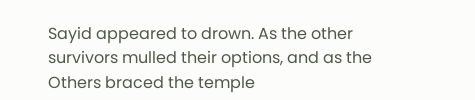Sayid appeared to drown. As the other survivors mulled their options, and as the Others braced the temple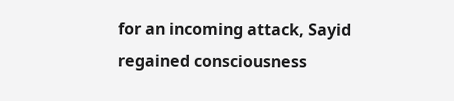for an incoming attack, Sayid regained consciousness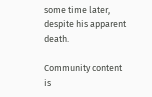some time later, despite his apparent death.

Community content is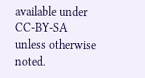available under CC-BY-SA unless otherwise noted.